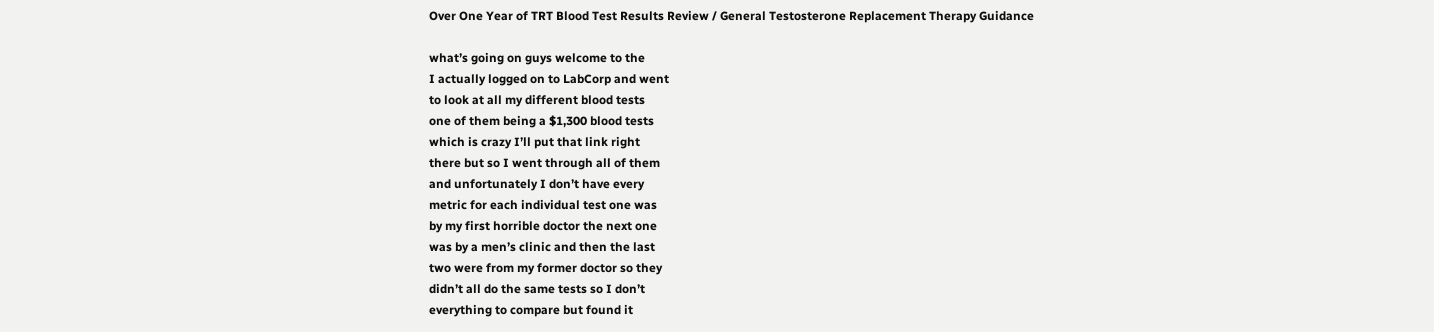Over One Year of TRT Blood Test Results Review / General Testosterone Replacement Therapy Guidance

what’s going on guys welcome to the
I actually logged on to LabCorp and went
to look at all my different blood tests
one of them being a $1,300 blood tests
which is crazy I’ll put that link right
there but so I went through all of them
and unfortunately I don’t have every
metric for each individual test one was
by my first horrible doctor the next one
was by a men’s clinic and then the last
two were from my former doctor so they
didn’t all do the same tests so I don’t
everything to compare but found it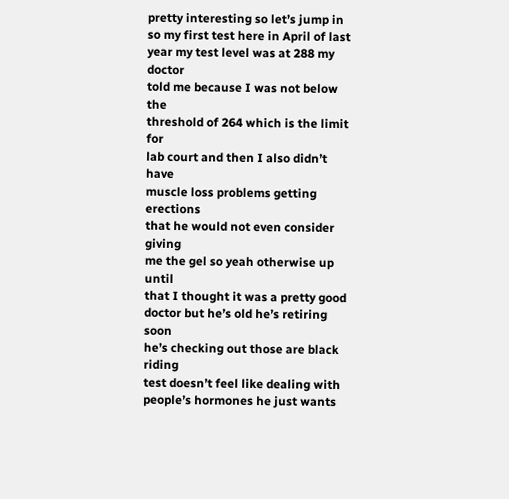pretty interesting so let’s jump in
so my first test here in April of last
year my test level was at 288 my doctor
told me because I was not below the
threshold of 264 which is the limit for
lab court and then I also didn’t have
muscle loss problems getting erections
that he would not even consider giving
me the gel so yeah otherwise up until
that I thought it was a pretty good
doctor but he’s old he’s retiring soon
he’s checking out those are black riding
test doesn’t feel like dealing with
people’s hormones he just wants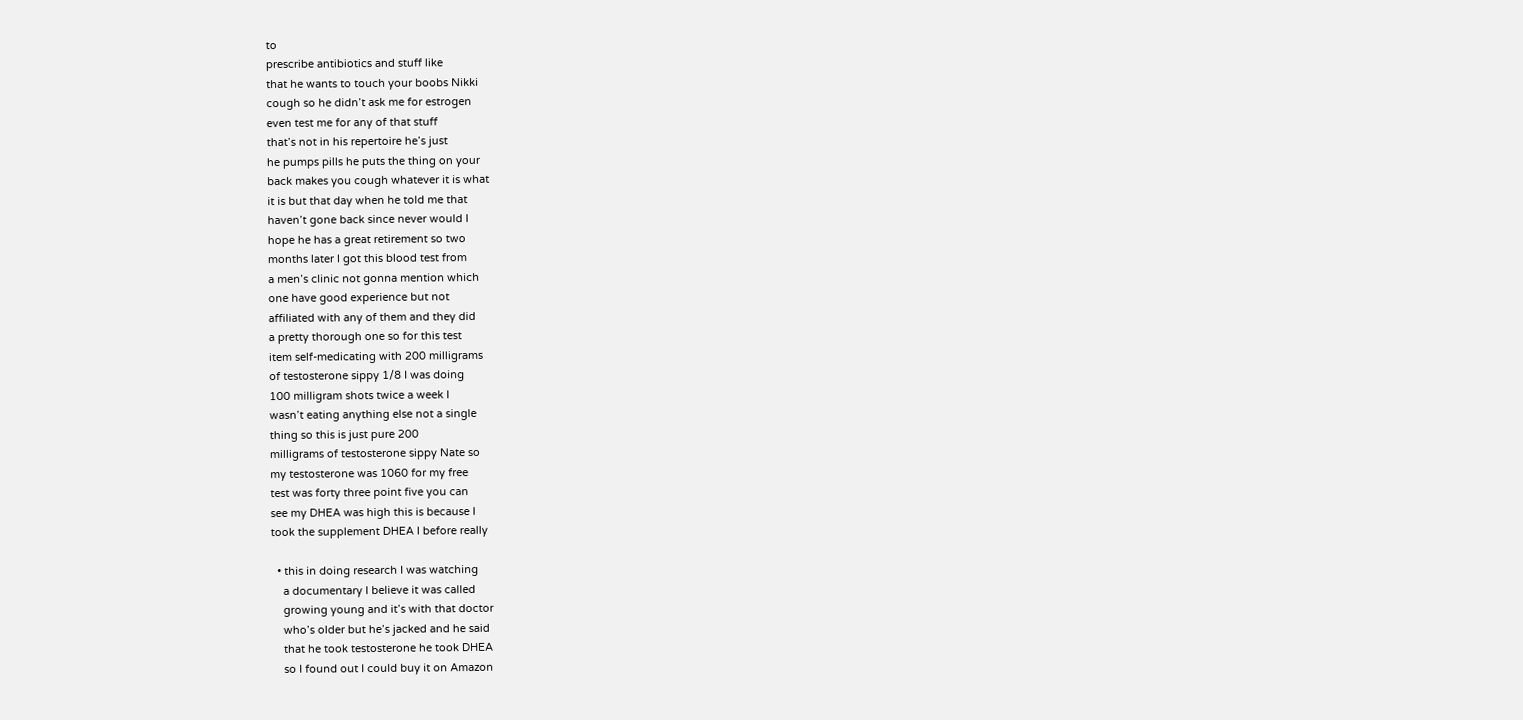to
prescribe antibiotics and stuff like
that he wants to touch your boobs Nikki
cough so he didn’t ask me for estrogen
even test me for any of that stuff
that’s not in his repertoire he’s just
he pumps pills he puts the thing on your
back makes you cough whatever it is what
it is but that day when he told me that
haven’t gone back since never would I
hope he has a great retirement so two
months later I got this blood test from
a men’s clinic not gonna mention which
one have good experience but not
affiliated with any of them and they did
a pretty thorough one so for this test
item self-medicating with 200 milligrams
of testosterone sippy 1/8 I was doing
100 milligram shots twice a week I
wasn’t eating anything else not a single
thing so this is just pure 200
milligrams of testosterone sippy Nate so
my testosterone was 1060 for my free
test was forty three point five you can
see my DHEA was high this is because I
took the supplement DHEA I before really

  • this in doing research I was watching
    a documentary I believe it was called
    growing young and it’s with that doctor
    who’s older but he’s jacked and he said
    that he took testosterone he took DHEA
    so I found out I could buy it on Amazon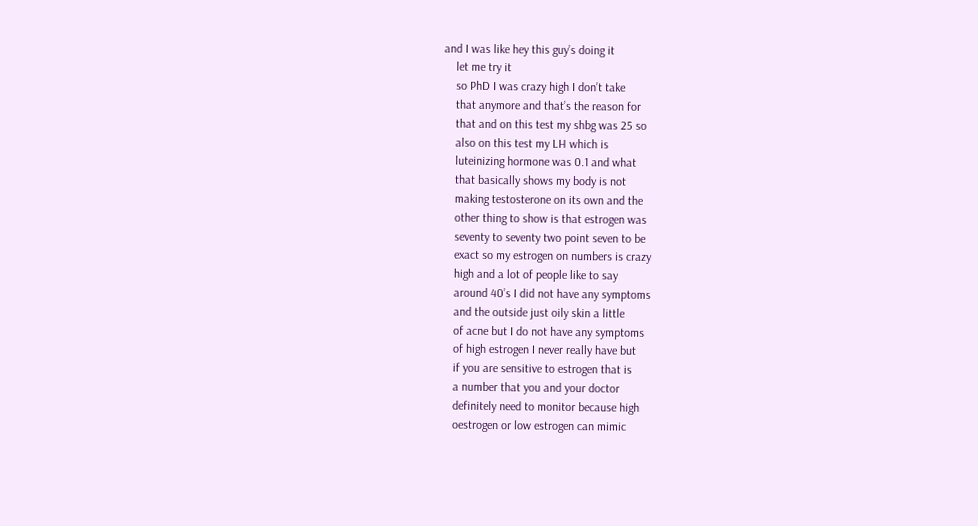and I was like hey this guy’s doing it
    let me try it
    so PhD I was crazy high I don’t take
    that anymore and that’s the reason for
    that and on this test my shbg was 25 so
    also on this test my LH which is
    luteinizing hormone was 0.1 and what
    that basically shows my body is not
    making testosterone on its own and the
    other thing to show is that estrogen was
    seventy to seventy two point seven to be
    exact so my estrogen on numbers is crazy
    high and a lot of people like to say
    around 40’s I did not have any symptoms
    and the outside just oily skin a little
    of acne but I do not have any symptoms
    of high estrogen I never really have but
    if you are sensitive to estrogen that is
    a number that you and your doctor
    definitely need to monitor because high
    oestrogen or low estrogen can mimic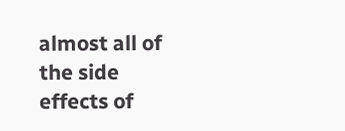almost all of the side effects of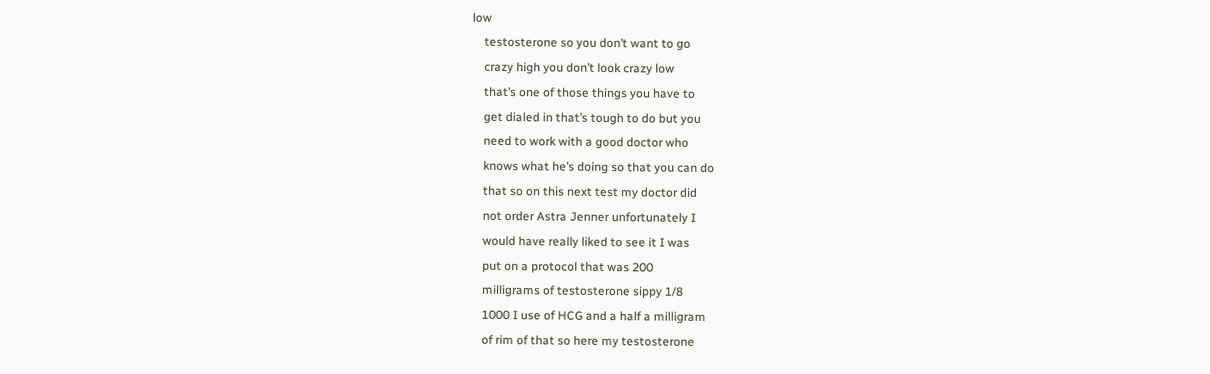low
    testosterone so you don’t want to go
    crazy high you don’t look crazy low
    that’s one of those things you have to
    get dialed in that’s tough to do but you
    need to work with a good doctor who
    knows what he’s doing so that you can do
    that so on this next test my doctor did
    not order Astra Jenner unfortunately I
    would have really liked to see it I was
    put on a protocol that was 200
    milligrams of testosterone sippy 1/8
    1000 I use of HCG and a half a milligram
    of rim of that so here my testosterone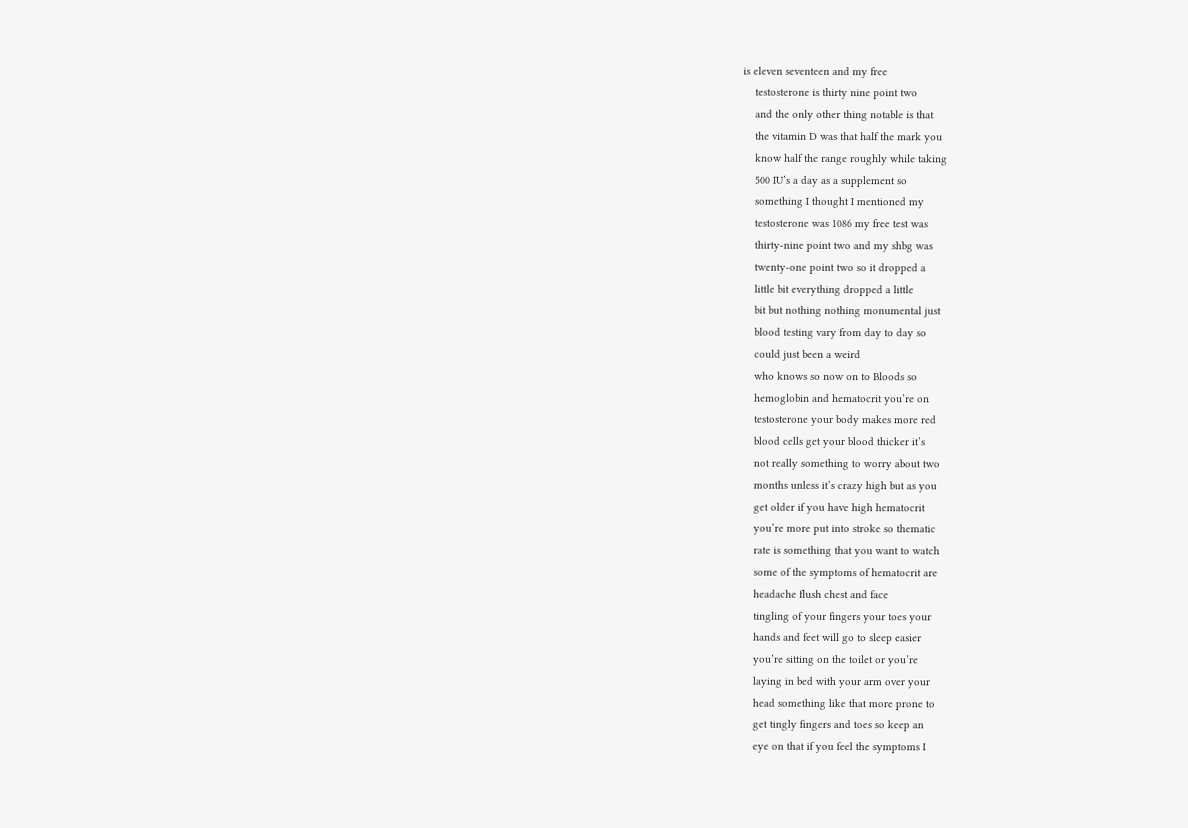is eleven seventeen and my free
    testosterone is thirty nine point two
    and the only other thing notable is that
    the vitamin D was that half the mark you
    know half the range roughly while taking
    500 IU’s a day as a supplement so
    something I thought I mentioned my
    testosterone was 1086 my free test was
    thirty-nine point two and my shbg was
    twenty-one point two so it dropped a
    little bit everything dropped a little
    bit but nothing nothing monumental just
    blood testing vary from day to day so
    could just been a weird
    who knows so now on to Bloods so
    hemoglobin and hematocrit you’re on
    testosterone your body makes more red
    blood cells get your blood thicker it’s
    not really something to worry about two
    months unless it’s crazy high but as you
    get older if you have high hematocrit
    you’re more put into stroke so thematic
    rate is something that you want to watch
    some of the symptoms of hematocrit are
    headache flush chest and face
    tingling of your fingers your toes your
    hands and feet will go to sleep easier
    you’re sitting on the toilet or you’re
    laying in bed with your arm over your
    head something like that more prone to
    get tingly fingers and toes so keep an
    eye on that if you feel the symptoms I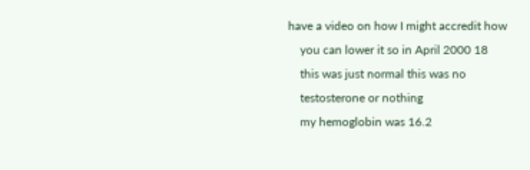have a video on how I might accredit how
    you can lower it so in April 2000 18
    this was just normal this was no
    testosterone or nothing
    my hemoglobin was 16.2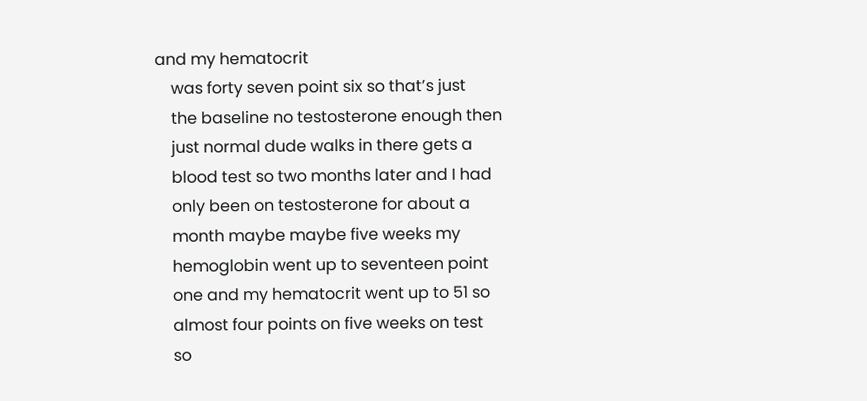and my hematocrit
    was forty seven point six so that’s just
    the baseline no testosterone enough then
    just normal dude walks in there gets a
    blood test so two months later and I had
    only been on testosterone for about a
    month maybe maybe five weeks my
    hemoglobin went up to seventeen point
    one and my hematocrit went up to 51 so
    almost four points on five weeks on test
    so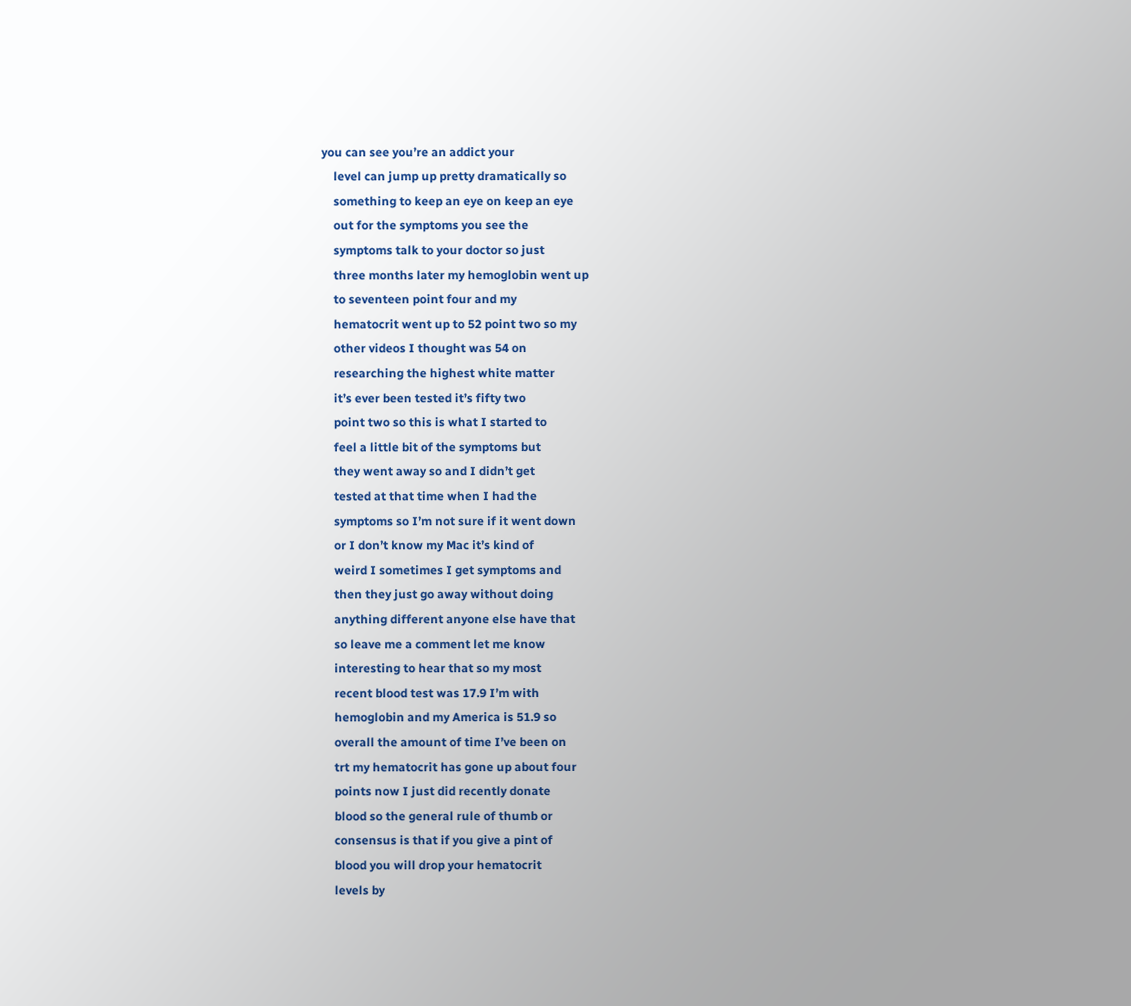you can see you’re an addict your
    level can jump up pretty dramatically so
    something to keep an eye on keep an eye
    out for the symptoms you see the
    symptoms talk to your doctor so just
    three months later my hemoglobin went up
    to seventeen point four and my
    hematocrit went up to 52 point two so my
    other videos I thought was 54 on
    researching the highest white matter
    it’s ever been tested it’s fifty two
    point two so this is what I started to
    feel a little bit of the symptoms but
    they went away so and I didn’t get
    tested at that time when I had the
    symptoms so I’m not sure if it went down
    or I don’t know my Mac it’s kind of
    weird I sometimes I get symptoms and
    then they just go away without doing
    anything different anyone else have that
    so leave me a comment let me know
    interesting to hear that so my most
    recent blood test was 17.9 I’m with
    hemoglobin and my America is 51.9 so
    overall the amount of time I’ve been on
    trt my hematocrit has gone up about four
    points now I just did recently donate
    blood so the general rule of thumb or
    consensus is that if you give a pint of
    blood you will drop your hematocrit
    levels by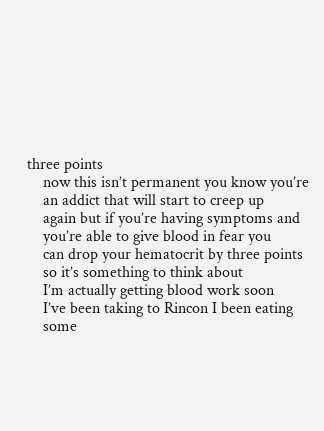three points
    now this isn’t permanent you know you’re
    an addict that will start to creep up
    again but if you’re having symptoms and
    you’re able to give blood in fear you
    can drop your hematocrit by three points
    so it’s something to think about
    I’m actually getting blood work soon
    I’ve been taking to Rincon I been eating
    some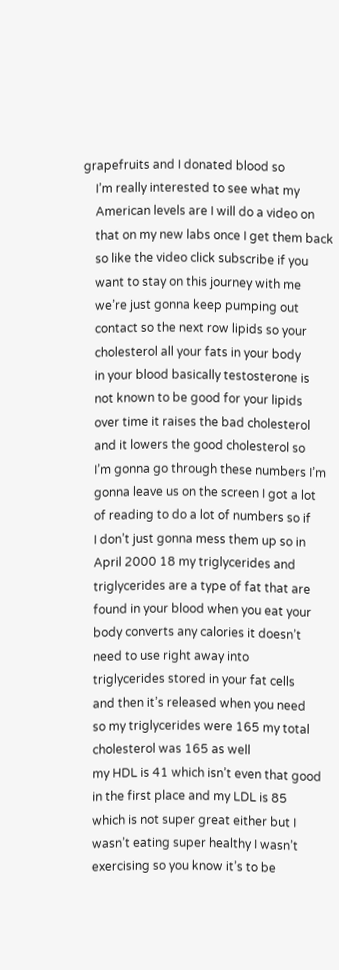grapefruits and I donated blood so
    I’m really interested to see what my
    American levels are I will do a video on
    that on my new labs once I get them back
    so like the video click subscribe if you
    want to stay on this journey with me
    we’re just gonna keep pumping out
    contact so the next row lipids so your
    cholesterol all your fats in your body
    in your blood basically testosterone is
    not known to be good for your lipids
    over time it raises the bad cholesterol
    and it lowers the good cholesterol so
    I’m gonna go through these numbers I’m
    gonna leave us on the screen I got a lot
    of reading to do a lot of numbers so if
    I don’t just gonna mess them up so in
    April 2000 18 my triglycerides and
    triglycerides are a type of fat that are
    found in your blood when you eat your
    body converts any calories it doesn’t
    need to use right away into
    triglycerides stored in your fat cells
    and then it’s released when you need
    so my triglycerides were 165 my total
    cholesterol was 165 as well
    my HDL is 41 which isn’t even that good
    in the first place and my LDL is 85
    which is not super great either but I
    wasn’t eating super healthy I wasn’t
    exercising so you know it’s to be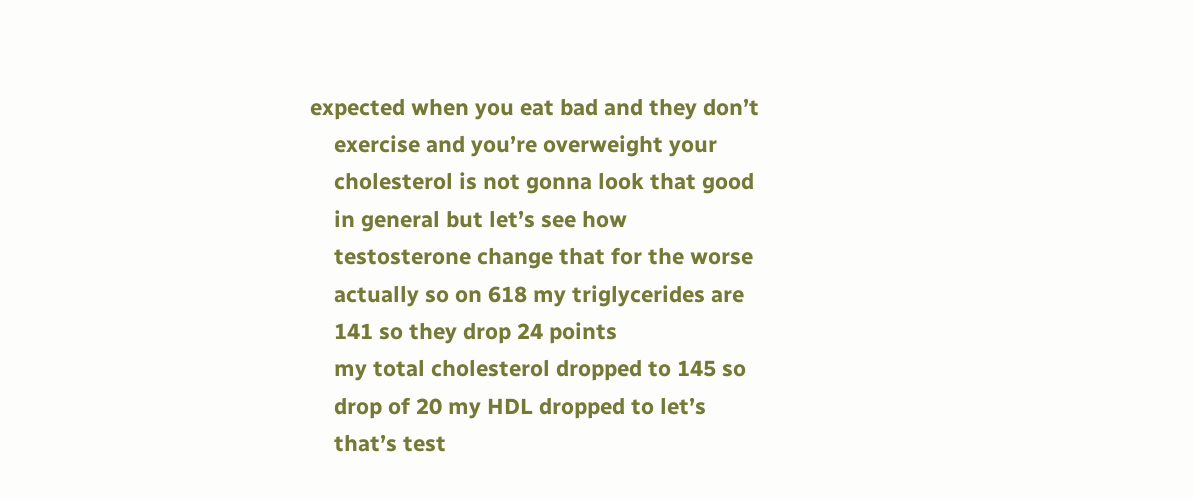expected when you eat bad and they don’t
    exercise and you’re overweight your
    cholesterol is not gonna look that good
    in general but let’s see how
    testosterone change that for the worse
    actually so on 618 my triglycerides are
    141 so they drop 24 points
    my total cholesterol dropped to 145 so
    drop of 20 my HDL dropped to let’s
    that’s test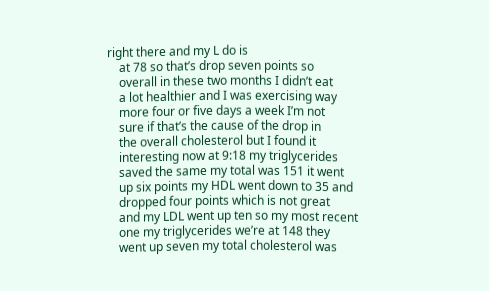right there and my L do is
    at 78 so that’s drop seven points so
    overall in these two months I didn’t eat
    a lot healthier and I was exercising way
    more four or five days a week I’m not
    sure if that’s the cause of the drop in
    the overall cholesterol but I found it
    interesting now at 9:18 my triglycerides
    saved the same my total was 151 it went
    up six points my HDL went down to 35 and
    dropped four points which is not great
    and my LDL went up ten so my most recent
    one my triglycerides we’re at 148 they
    went up seven my total cholesterol was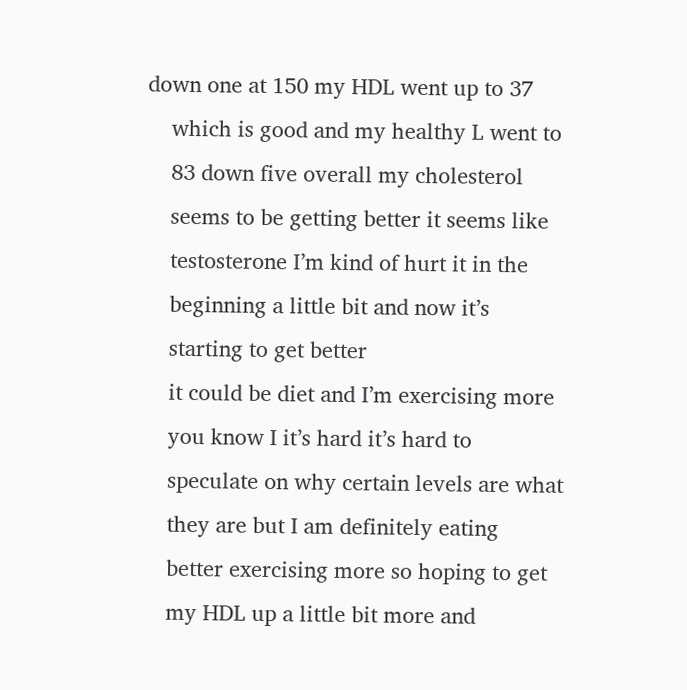down one at 150 my HDL went up to 37
    which is good and my healthy L went to
    83 down five overall my cholesterol
    seems to be getting better it seems like
    testosterone I’m kind of hurt it in the
    beginning a little bit and now it’s
    starting to get better
    it could be diet and I’m exercising more
    you know I it’s hard it’s hard to
    speculate on why certain levels are what
    they are but I am definitely eating
    better exercising more so hoping to get
    my HDL up a little bit more and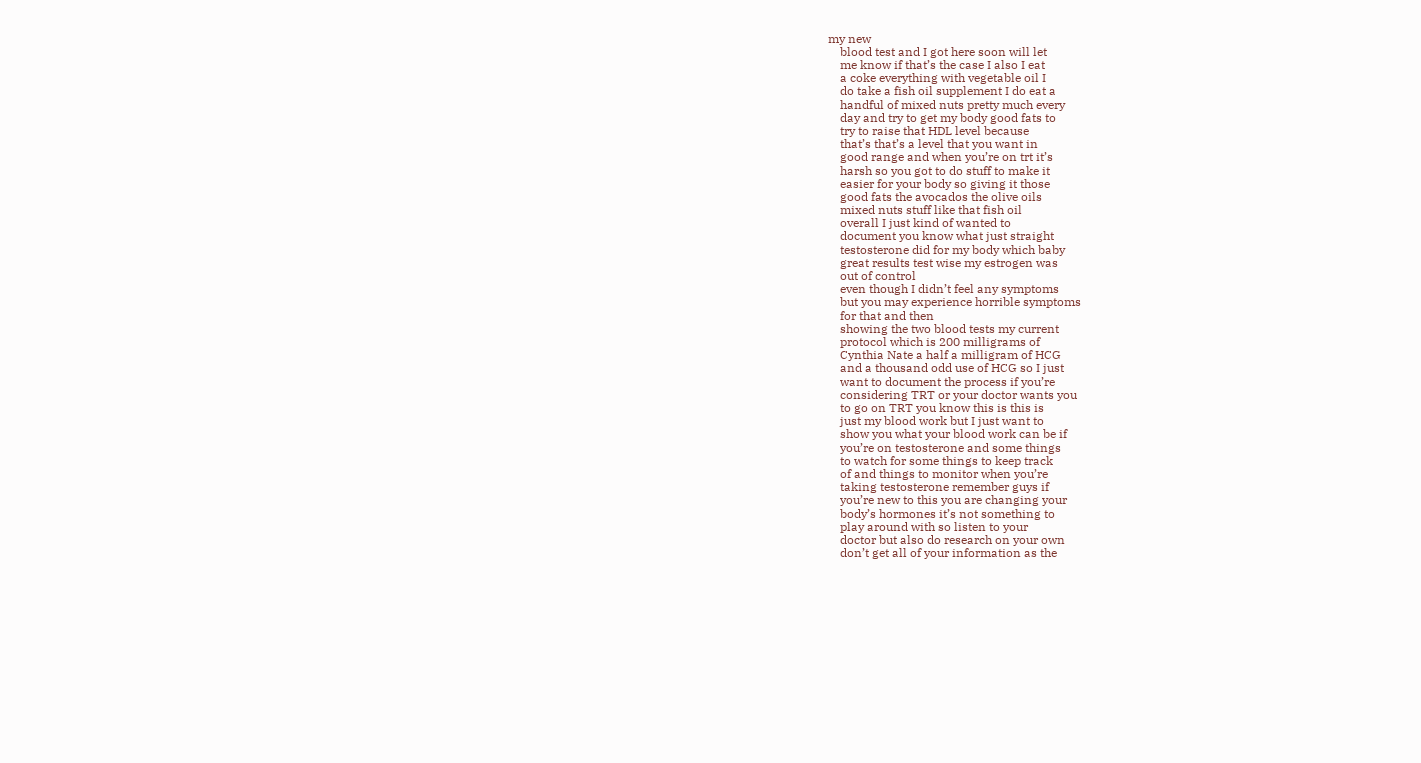my new
    blood test and I got here soon will let
    me know if that’s the case I also I eat
    a coke everything with vegetable oil I
    do take a fish oil supplement I do eat a
    handful of mixed nuts pretty much every
    day and try to get my body good fats to
    try to raise that HDL level because
    that’s that’s a level that you want in
    good range and when you’re on trt it’s
    harsh so you got to do stuff to make it
    easier for your body so giving it those
    good fats the avocados the olive oils
    mixed nuts stuff like that fish oil
    overall I just kind of wanted to
    document you know what just straight
    testosterone did for my body which baby
    great results test wise my estrogen was
    out of control
    even though I didn’t feel any symptoms
    but you may experience horrible symptoms
    for that and then
    showing the two blood tests my current
    protocol which is 200 milligrams of
    Cynthia Nate a half a milligram of HCG
    and a thousand odd use of HCG so I just
    want to document the process if you’re
    considering TRT or your doctor wants you
    to go on TRT you know this is this is
    just my blood work but I just want to
    show you what your blood work can be if
    you’re on testosterone and some things
    to watch for some things to keep track
    of and things to monitor when you’re
    taking testosterone remember guys if
    you’re new to this you are changing your
    body’s hormones it’s not something to
    play around with so listen to your
    doctor but also do research on your own
    don’t get all of your information as the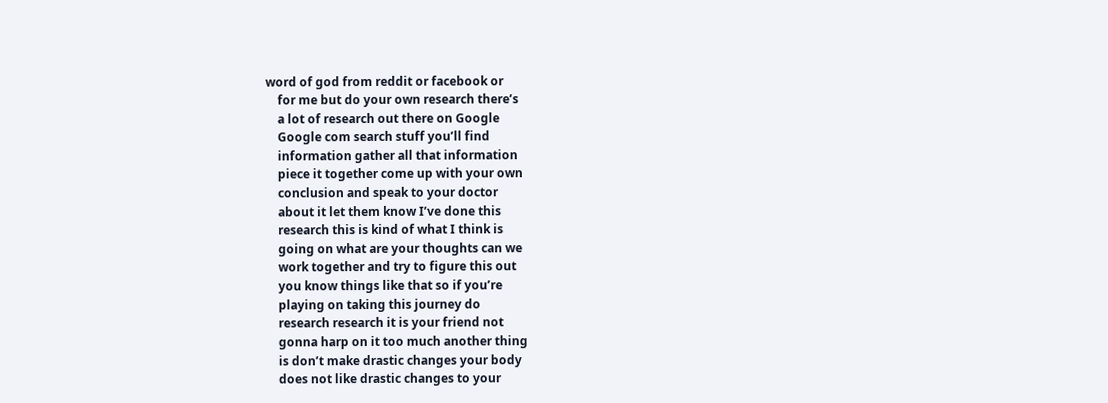word of god from reddit or facebook or
    for me but do your own research there’s
    a lot of research out there on Google
    Google com search stuff you’ll find
    information gather all that information
    piece it together come up with your own
    conclusion and speak to your doctor
    about it let them know I’ve done this
    research this is kind of what I think is
    going on what are your thoughts can we
    work together and try to figure this out
    you know things like that so if you’re
    playing on taking this journey do
    research research it is your friend not
    gonna harp on it too much another thing
    is don’t make drastic changes your body
    does not like drastic changes to your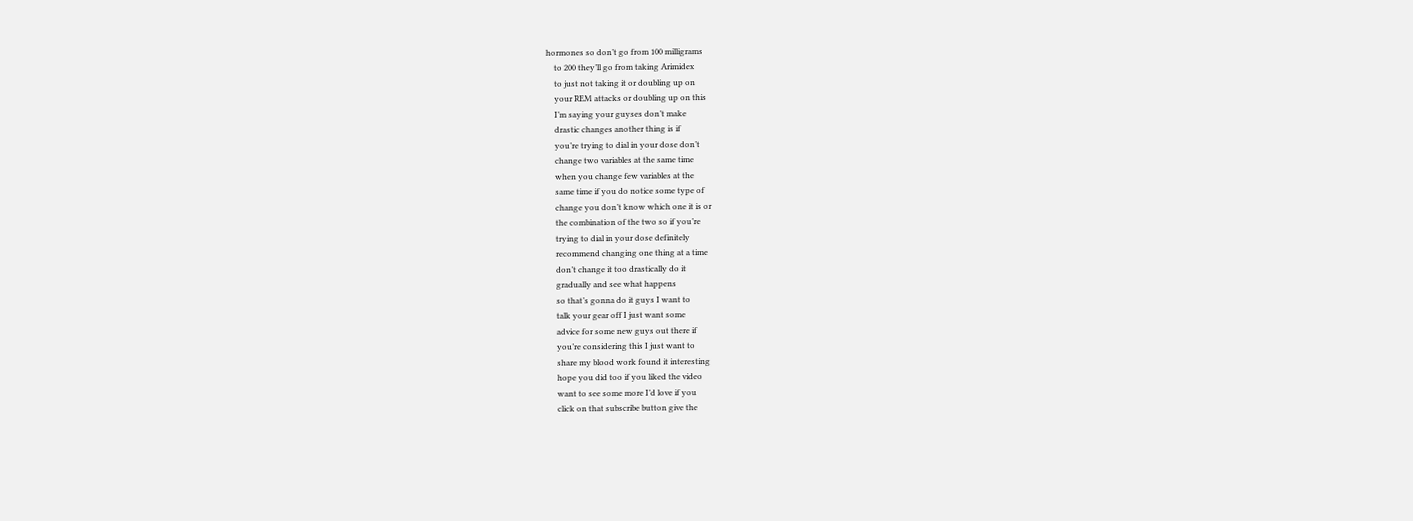hormones so don’t go from 100 milligrams
    to 200 they’ll go from taking Arimidex
    to just not taking it or doubling up on
    your REM attacks or doubling up on this
    I’m saying your guyses don’t make
    drastic changes another thing is if
    you’re trying to dial in your dose don’t
    change two variables at the same time
    when you change few variables at the
    same time if you do notice some type of
    change you don’t know which one it is or
    the combination of the two so if you’re
    trying to dial in your dose definitely
    recommend changing one thing at a time
    don’t change it too drastically do it
    gradually and see what happens
    so that’s gonna do it guys I want to
    talk your gear off I just want some
    advice for some new guys out there if
    you’re considering this I just want to
    share my blood work found it interesting
    hope you did too if you liked the video
    want to see some more I’d love if you
    click on that subscribe button give the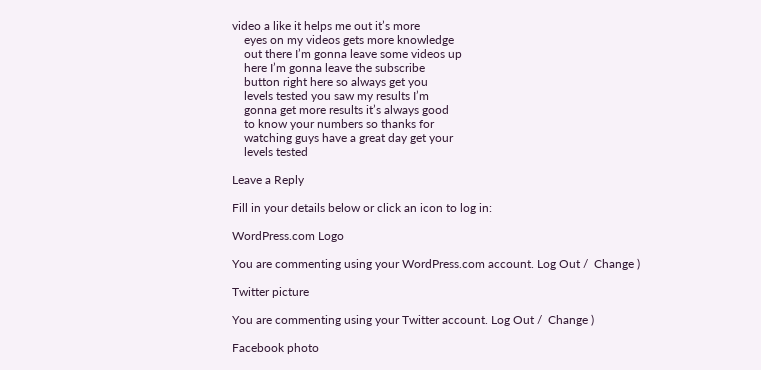video a like it helps me out it’s more
    eyes on my videos gets more knowledge
    out there I’m gonna leave some videos up
    here I’m gonna leave the subscribe
    button right here so always get you
    levels tested you saw my results I’m
    gonna get more results it’s always good
    to know your numbers so thanks for
    watching guys have a great day get your
    levels tested

Leave a Reply

Fill in your details below or click an icon to log in:

WordPress.com Logo

You are commenting using your WordPress.com account. Log Out /  Change )

Twitter picture

You are commenting using your Twitter account. Log Out /  Change )

Facebook photo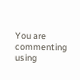You are commenting using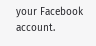your Facebook account.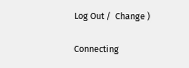Log Out /  Change )

Connecting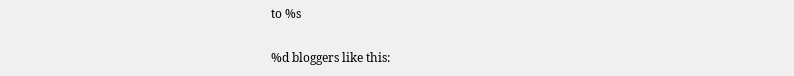to %s

%d bloggers like this: